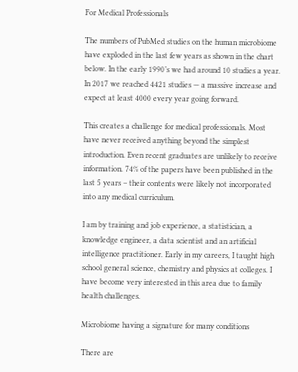For Medical Professionals

The numbers of PubMed studies on the human microbiome have exploded in the last few years as shown in the chart below. In the early 1990’s we had around 10 studies a year. In 2017 we reached 4421 studies — a massive increase and expect at least 4000 every year going forward.

This creates a challenge for medical professionals. Most have never received anything beyond the simplest introduction. Even recent graduates are unlikely to receive information. 74% of the papers have been published in the last 5 years – their contents were likely not incorporated into any medical curriculum.

I am by training and job experience, a statistician, a knowledge engineer, a data scientist and an artificial intelligence practitioner. Early in my careers, I taught high school general science, chemistry and physics at colleges. I have become very interested in this area due to family health challenges.

Microbiome having a signature for many conditions

There are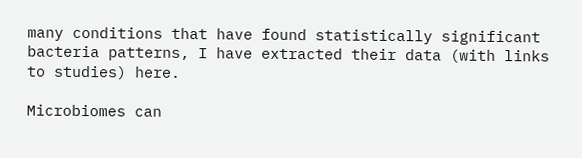many conditions that have found statistically significant bacteria patterns, I have extracted their data (with links to studies) here.

Microbiomes can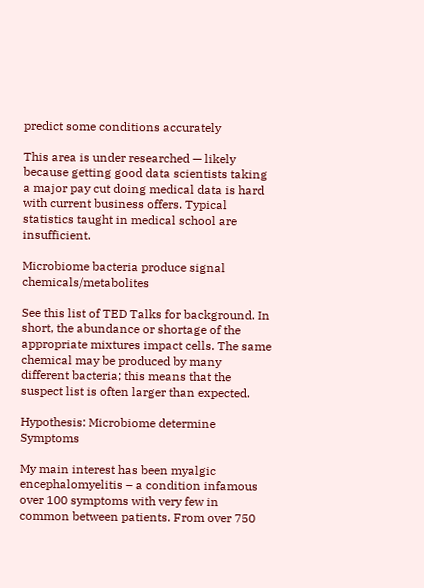predict some conditions accurately

This area is under researched — likely because getting good data scientists taking a major pay cut doing medical data is hard with current business offers. Typical statistics taught in medical school are insufficient.

Microbiome bacteria produce signal chemicals/metabolites

See this list of TED Talks for background. In short, the abundance or shortage of the appropriate mixtures impact cells. The same chemical may be produced by many different bacteria; this means that the suspect list is often larger than expected.

Hypothesis: Microbiome determine Symptoms

My main interest has been myalgic encephalomyelitis – a condition infamous over 100 symptoms with very few in common between patients. From over 750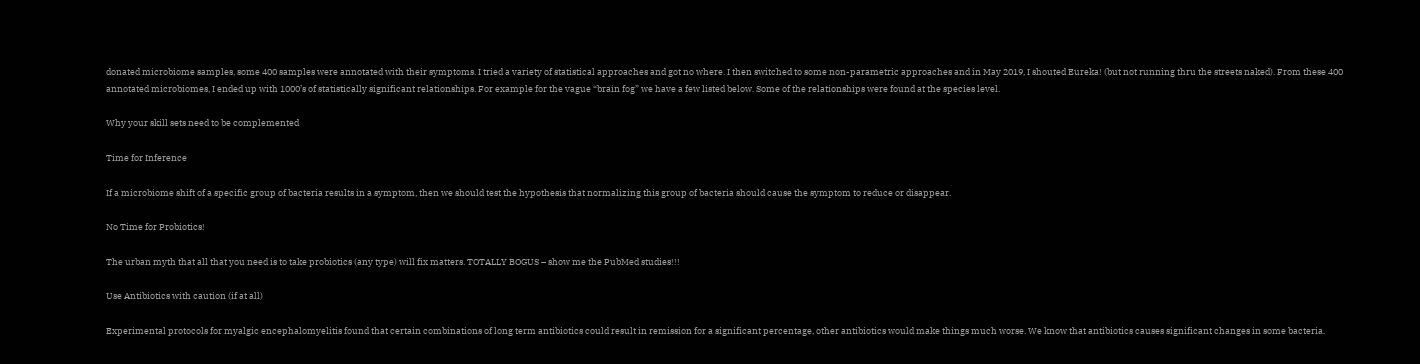donated microbiome samples, some 400 samples were annotated with their symptoms. I tried a variety of statistical approaches and got no where. I then switched to some non-parametric approaches and in May 2019, I shouted Eureka! (but not running thru the streets naked). From these 400 annotated microbiomes, I ended up with 1000’s of statistically significant relationships. For example for the vague “brain fog” we have a few listed below. Some of the relationships were found at the species level.

Why your skill sets need to be complemented

Time for Inference

If a microbiome shift of a specific group of bacteria results in a symptom, then we should test the hypothesis that normalizing this group of bacteria should cause the symptom to reduce or disappear.

No Time for Probiotics!

The urban myth that all that you need is to take probiotics (any type) will fix matters. TOTALLY BOGUS – show me the PubMed studies!!!

Use Antibiotics with caution (if at all)

Experimental protocols for myalgic encephalomyelitis found that certain combinations of long term antibiotics could result in remission for a significant percentage, other antibiotics would make things much worse. We know that antibiotics causes significant changes in some bacteria.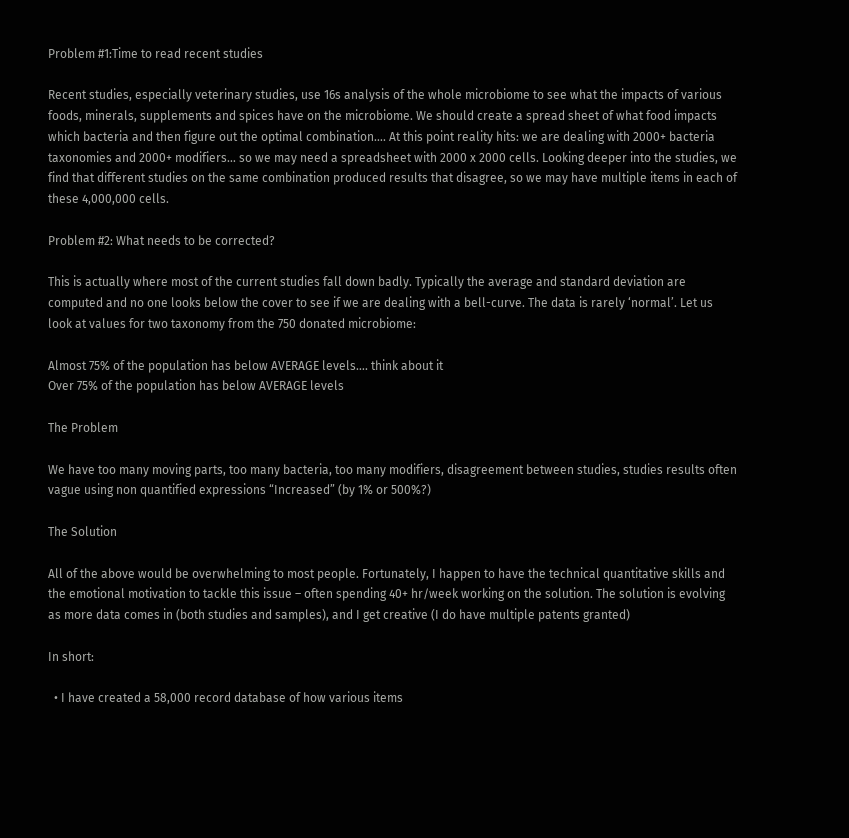Problem #1:Time to read recent studies

Recent studies, especially veterinary studies, use 16s analysis of the whole microbiome to see what the impacts of various foods, minerals, supplements and spices have on the microbiome. We should create a spread sheet of what food impacts which bacteria and then figure out the optimal combination…. At this point reality hits: we are dealing with 2000+ bacteria taxonomies and 2000+ modifiers… so we may need a spreadsheet with 2000 x 2000 cells. Looking deeper into the studies, we find that different studies on the same combination produced results that disagree, so we may have multiple items in each of these 4,000,000 cells.

Problem #2: What needs to be corrected?

This is actually where most of the current studies fall down badly. Typically the average and standard deviation are computed and no one looks below the cover to see if we are dealing with a bell-curve. The data is rarely ‘normal’. Let us look at values for two taxonomy from the 750 donated microbiome:

Almost 75% of the population has below AVERAGE levels…. think about it
Over 75% of the population has below AVERAGE levels

The Problem

We have too many moving parts, too many bacteria, too many modifiers, disagreement between studies, studies results often vague using non quantified expressions “Increased” (by 1% or 500%?)

The Solution

All of the above would be overwhelming to most people. Fortunately, I happen to have the technical quantitative skills and the emotional motivation to tackle this issue – often spending 40+ hr/week working on the solution. The solution is evolving as more data comes in (both studies and samples), and I get creative (I do have multiple patents granted)

In short:

  • I have created a 58,000 record database of how various items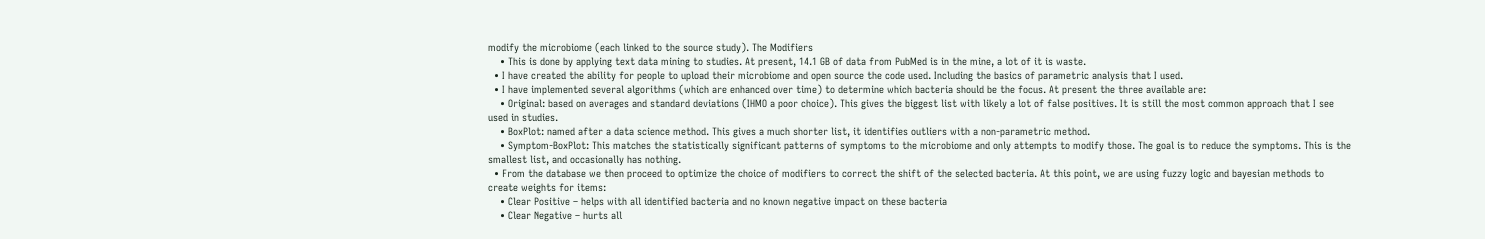modify the microbiome (each linked to the source study). The Modifiers
    • This is done by applying text data mining to studies. At present, 14.1 GB of data from PubMed is in the mine, a lot of it is waste.
  • I have created the ability for people to upload their microbiome and open source the code used. Including the basics of parametric analysis that I used.
  • I have implemented several algorithms (which are enhanced over time) to determine which bacteria should be the focus. At present the three available are:
    • Original: based on averages and standard deviations (IHMO a poor choice). This gives the biggest list with likely a lot of false positives. It is still the most common approach that I see used in studies.
    • BoxPlot: named after a data science method. This gives a much shorter list, it identifies outliers with a non-parametric method.
    • Symptom-BoxPlot: This matches the statistically significant patterns of symptoms to the microbiome and only attempts to modify those. The goal is to reduce the symptoms. This is the smallest list, and occasionally has nothing.
  • From the database we then proceed to optimize the choice of modifiers to correct the shift of the selected bacteria. At this point, we are using fuzzy logic and bayesian methods to create weights for items:
    • Clear Positive – helps with all identified bacteria and no known negative impact on these bacteria
    • Clear Negative – hurts all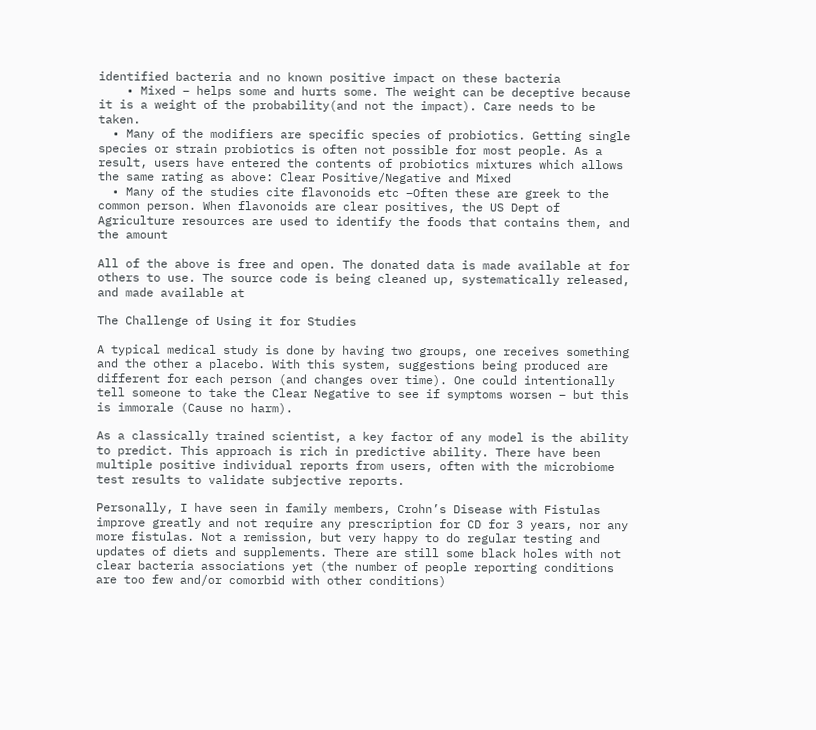identified bacteria and no known positive impact on these bacteria
    • Mixed – helps some and hurts some. The weight can be deceptive because it is a weight of the probability(and not the impact). Care needs to be taken.
  • Many of the modifiers are specific species of probiotics. Getting single species or strain probiotics is often not possible for most people. As a result, users have entered the contents of probiotics mixtures which allows the same rating as above: Clear Positive/Negative and Mixed
  • Many of the studies cite flavonoids etc –Often these are greek to the common person. When flavonoids are clear positives, the US Dept of Agriculture resources are used to identify the foods that contains them, and the amount

All of the above is free and open. The donated data is made available at for others to use. The source code is being cleaned up, systematically released, and made available at

The Challenge of Using it for Studies

A typical medical study is done by having two groups, one receives something and the other a placebo. With this system, suggestions being produced are different for each person (and changes over time). One could intentionally tell someone to take the Clear Negative to see if symptoms worsen – but this is immorale (Cause no harm).

As a classically trained scientist, a key factor of any model is the ability to predict. This approach is rich in predictive ability. There have been multiple positive individual reports from users, often with the microbiome test results to validate subjective reports.

Personally, I have seen in family members, Crohn’s Disease with Fistulas improve greatly and not require any prescription for CD for 3 years, nor any more fistulas. Not a remission, but very happy to do regular testing and updates of diets and supplements. There are still some black holes with not clear bacteria associations yet (the number of people reporting conditions are too few and/or comorbid with other conditions)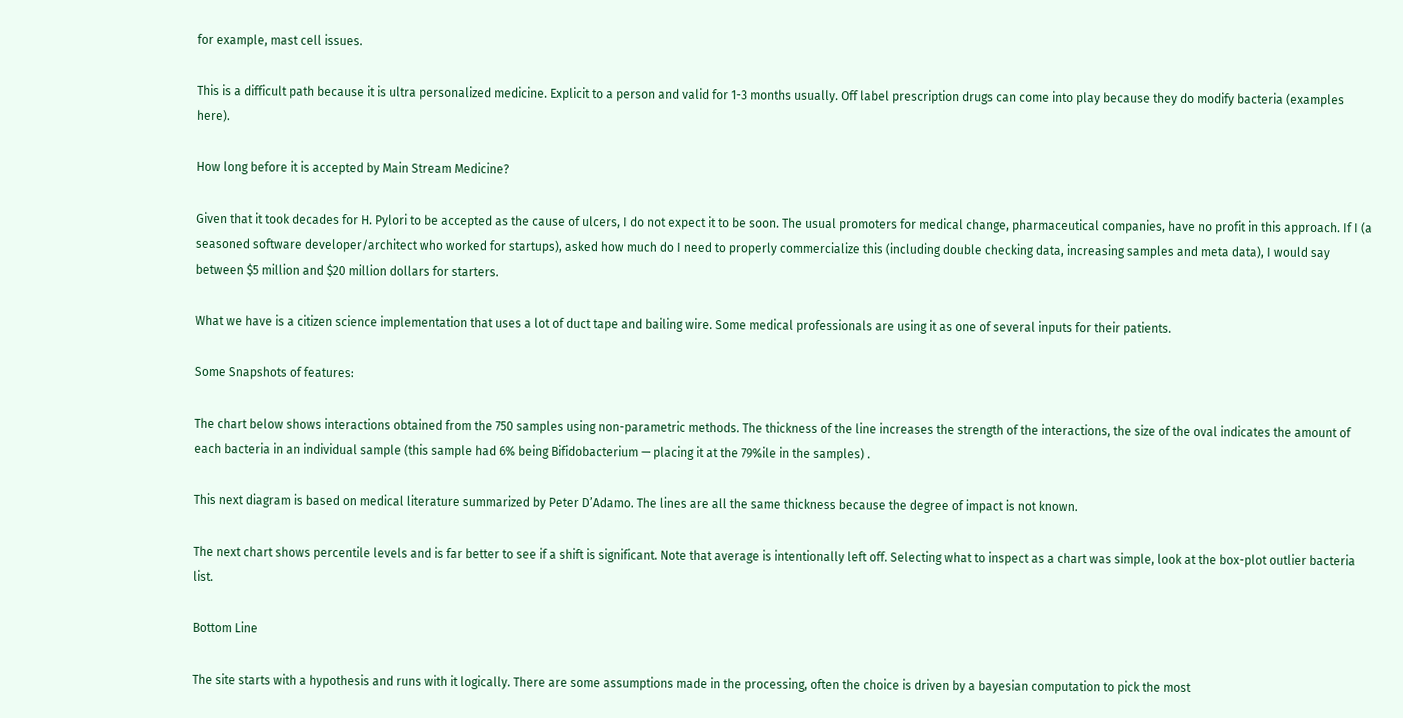for example, mast cell issues.

This is a difficult path because it is ultra personalized medicine. Explicit to a person and valid for 1-3 months usually. Off label prescription drugs can come into play because they do modify bacteria (examples here).

How long before it is accepted by Main Stream Medicine?

Given that it took decades for H. Pylori to be accepted as the cause of ulcers, I do not expect it to be soon. The usual promoters for medical change, pharmaceutical companies, have no profit in this approach. If I (a seasoned software developer/architect who worked for startups), asked how much do I need to properly commercialize this (including double checking data, increasing samples and meta data), I would say between $5 million and $20 million dollars for starters.

What we have is a citizen science implementation that uses a lot of duct tape and bailing wire. Some medical professionals are using it as one of several inputs for their patients.

Some Snapshots of features:

The chart below shows interactions obtained from the 750 samples using non-parametric methods. The thickness of the line increases the strength of the interactions, the size of the oval indicates the amount of each bacteria in an individual sample (this sample had 6% being Bifidobacterium — placing it at the 79%ile in the samples) .

This next diagram is based on medical literature summarized by Peter D’Adamo. The lines are all the same thickness because the degree of impact is not known.

The next chart shows percentile levels and is far better to see if a shift is significant. Note that average is intentionally left off. Selecting what to inspect as a chart was simple, look at the box-plot outlier bacteria list.

Bottom Line

The site starts with a hypothesis and runs with it logically. There are some assumptions made in the processing, often the choice is driven by a bayesian computation to pick the most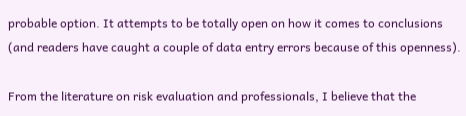probable option. It attempts to be totally open on how it comes to conclusions (and readers have caught a couple of data entry errors because of this openness).

From the literature on risk evaluation and professionals, I believe that the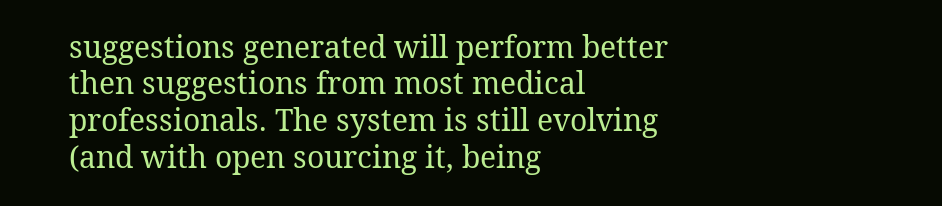suggestions generated will perform better then suggestions from most medical professionals. The system is still evolving (and with open sourcing it, being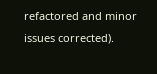refactored and minor issues corrected).